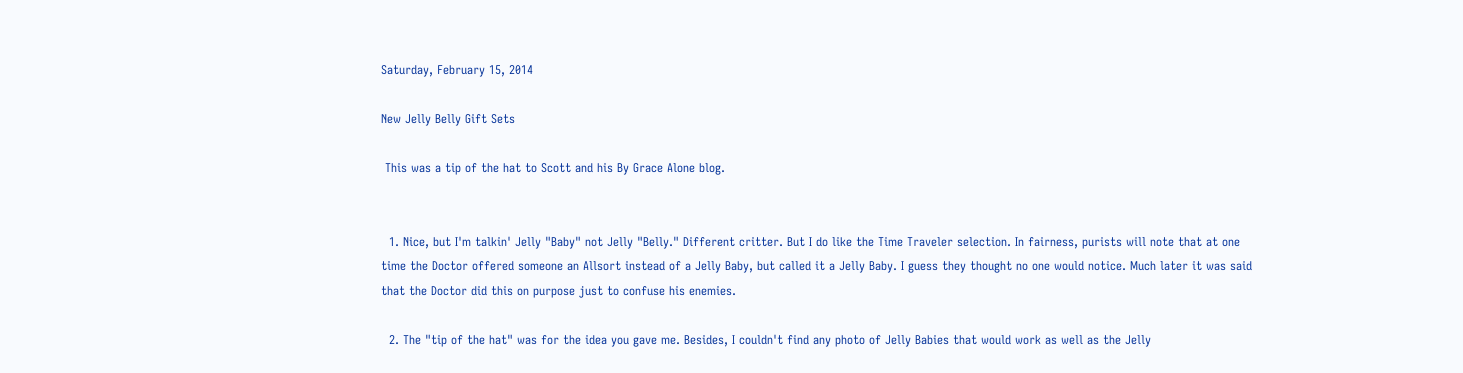Saturday, February 15, 2014

New Jelly Belly Gift Sets

 This was a tip of the hat to Scott and his By Grace Alone blog.


  1. Nice, but I'm talkin' Jelly "Baby" not Jelly "Belly." Different critter. But I do like the Time Traveler selection. In fairness, purists will note that at one time the Doctor offered someone an Allsort instead of a Jelly Baby, but called it a Jelly Baby. I guess they thought no one would notice. Much later it was said that the Doctor did this on purpose just to confuse his enemies.

  2. The "tip of the hat" was for the idea you gave me. Besides, I couldn't find any photo of Jelly Babies that would work as well as the Jelly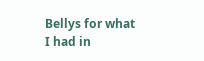Bellys for what I had in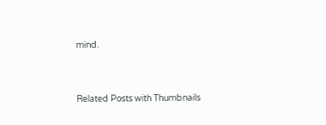mind.


Related Posts with Thumbnails